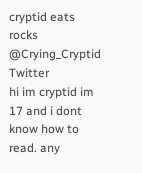cryptid eats rocks
@Crying_Cryptid Twitter
hi im cryptid im 17 and i dont know how to read. any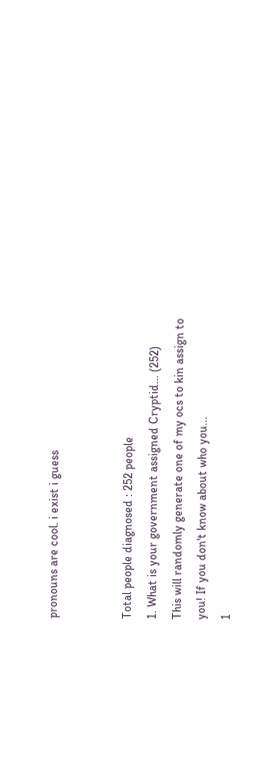pronouns are cool. i exist i guess


Total people diagnosed : 252 people
1. What is your government assigned Cryptid... (252)
This will randomly generate one of my ocs to kin assign to you! If you don't know about who you...
1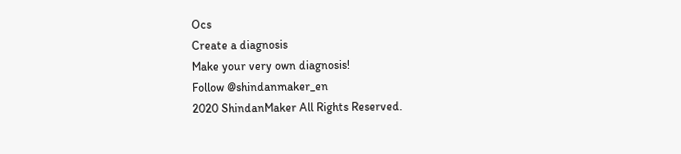Ocs
Create a diagnosis
Make your very own diagnosis!
Follow @shindanmaker_en
2020 ShindanMaker All Rights Reserved.